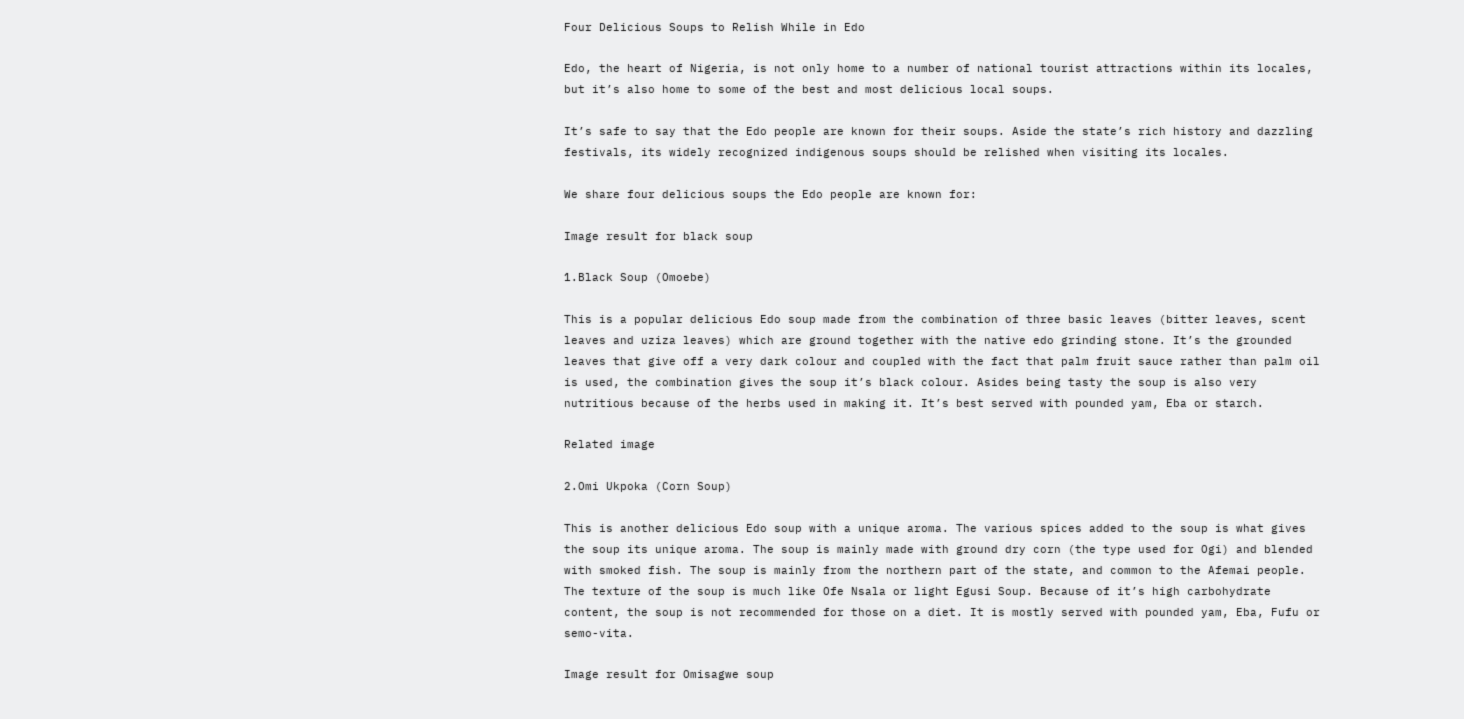Four Delicious Soups to Relish While in Edo

Edo, the heart of Nigeria, is not only home to a number of national tourist attractions within its locales, but it’s also home to some of the best and most delicious local soups.

It’s safe to say that the Edo people are known for their soups. Aside the state’s rich history and dazzling festivals, its widely recognized indigenous soups should be relished when visiting its locales.

We share four delicious soups the Edo people are known for:

Image result for black soup

1.Black Soup (Omoebe)

This is a popular delicious Edo soup made from the combination of three basic leaves (bitter leaves, scent leaves and uziza leaves) which are ground together with the native edo grinding stone. It’s the grounded leaves that give off a very dark colour and coupled with the fact that palm fruit sauce rather than palm oil is used, the combination gives the soup it’s black colour. Asides being tasty the soup is also very nutritious because of the herbs used in making it. It’s best served with pounded yam, Eba or starch.

Related image

2.Omi Ukpoka (Corn Soup)

This is another delicious Edo soup with a unique aroma. The various spices added to the soup is what gives the soup its unique aroma. The soup is mainly made with ground dry corn (the type used for Ogi) and blended with smoked fish. The soup is mainly from the northern part of the state, and common to the Afemai people. The texture of the soup is much like Ofe Nsala or light Egusi Soup. Because of it’s high carbohydrate content, the soup is not recommended for those on a diet. It is mostly served with pounded yam, Eba, Fufu or semo-vita.

Image result for Omisagwe soup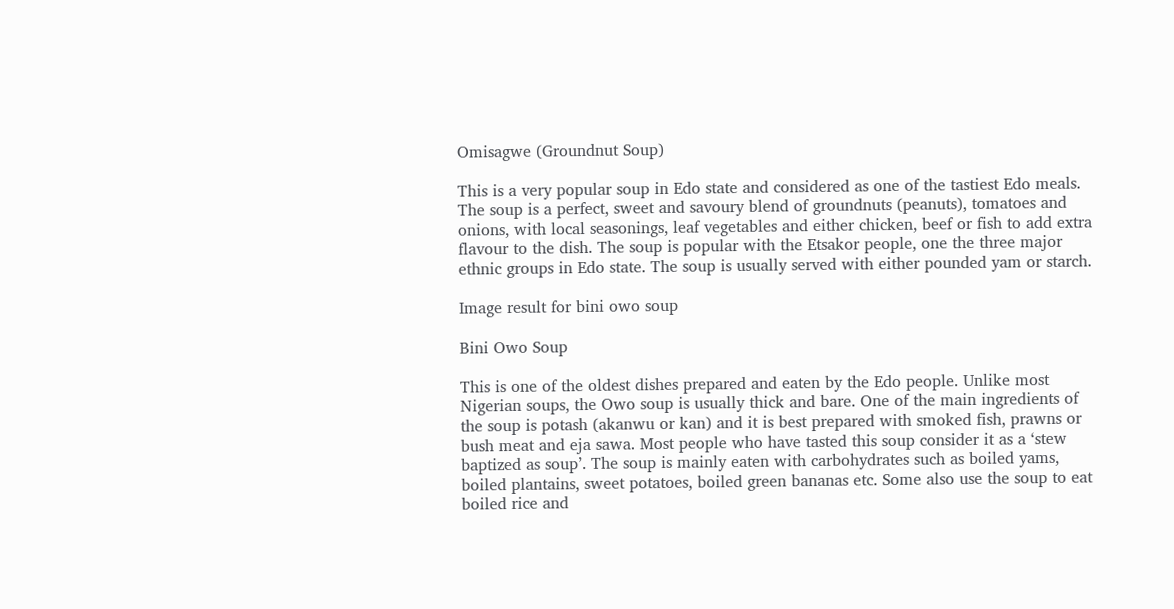Omisagwe (Groundnut Soup)

This is a very popular soup in Edo state and considered as one of the tastiest Edo meals. The soup is a perfect, sweet and savoury blend of groundnuts (peanuts), tomatoes and onions, with local seasonings, leaf vegetables and either chicken, beef or fish to add extra flavour to the dish. The soup is popular with the Etsakor people, one the three major ethnic groups in Edo state. The soup is usually served with either pounded yam or starch.

Image result for bini owo soup

Bini Owo Soup

This is one of the oldest dishes prepared and eaten by the Edo people. Unlike most Nigerian soups, the Owo soup is usually thick and bare. One of the main ingredients of the soup is potash (akanwu or kan) and it is best prepared with smoked fish, prawns or bush meat and eja sawa. Most people who have tasted this soup consider it as a ‘stew baptized as soup’. The soup is mainly eaten with carbohydrates such as boiled yams, boiled plantains, sweet potatoes, boiled green bananas etc. Some also use the soup to eat boiled rice and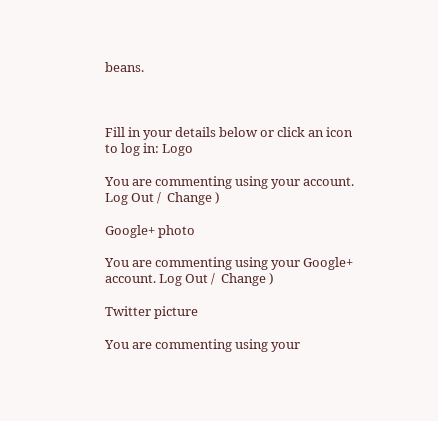beans.



Fill in your details below or click an icon to log in: Logo

You are commenting using your account. Log Out /  Change )

Google+ photo

You are commenting using your Google+ account. Log Out /  Change )

Twitter picture

You are commenting using your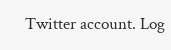Twitter account. Log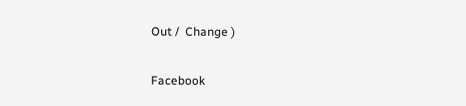Out /  Change )

Facebook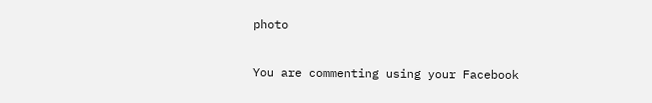photo

You are commenting using your Facebook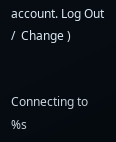account. Log Out /  Change )


Connecting to %s